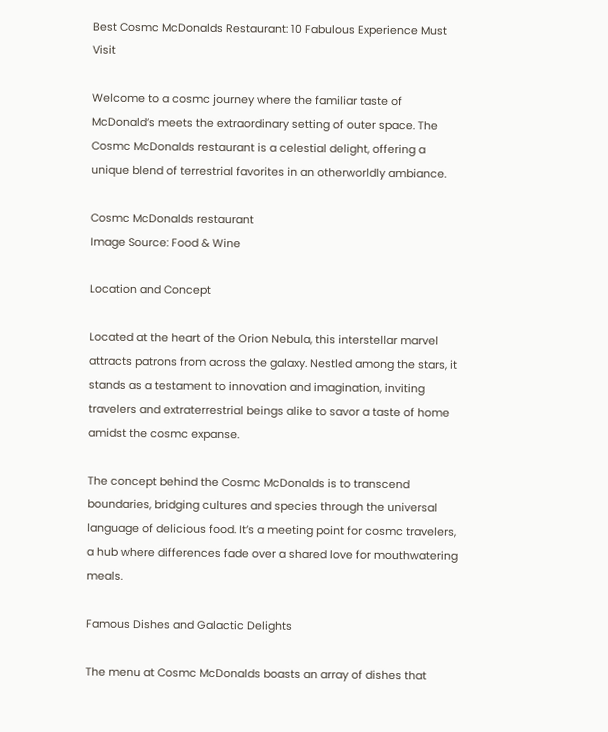Best Cosmc McDonalds Restaurant: 10 Fabulous Experience Must Visit

Welcome to a cosmc journey where the familiar taste of McDonald’s meets the extraordinary setting of outer space. The Cosmc McDonalds restaurant is a celestial delight, offering a unique blend of terrestrial favorites in an otherworldly ambiance.

Cosmc McDonalds restaurant
Image Source: Food & Wine

Location and Concept

Located at the heart of the Orion Nebula, this interstellar marvel attracts patrons from across the galaxy. Nestled among the stars, it stands as a testament to innovation and imagination, inviting travelers and extraterrestrial beings alike to savor a taste of home amidst the cosmc expanse.

The concept behind the Cosmc McDonalds is to transcend boundaries, bridging cultures and species through the universal language of delicious food. It’s a meeting point for cosmc travelers, a hub where differences fade over a shared love for mouthwatering meals.

Famous Dishes and Galactic Delights

The menu at Cosmc McDonalds boasts an array of dishes that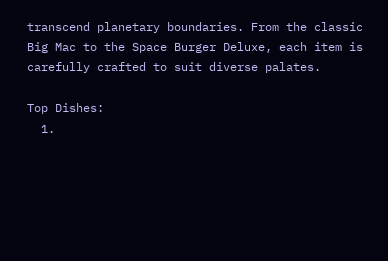transcend planetary boundaries. From the classic Big Mac to the Space Burger Deluxe, each item is carefully crafted to suit diverse palates.

Top Dishes:
  1.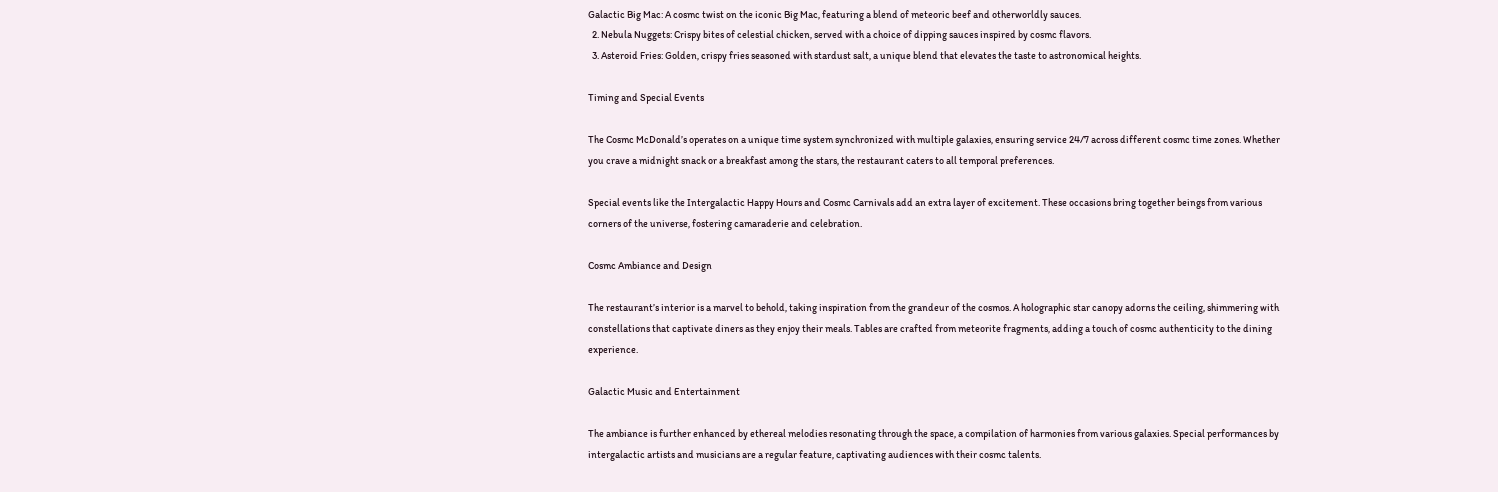Galactic Big Mac: A cosmc twist on the iconic Big Mac, featuring a blend of meteoric beef and otherworldly sauces.
  2. Nebula Nuggets: Crispy bites of celestial chicken, served with a choice of dipping sauces inspired by cosmc flavors.
  3. Asteroid Fries: Golden, crispy fries seasoned with stardust salt, a unique blend that elevates the taste to astronomical heights.

Timing and Special Events

The Cosmc McDonald’s operates on a unique time system synchronized with multiple galaxies, ensuring service 24/7 across different cosmc time zones. Whether you crave a midnight snack or a breakfast among the stars, the restaurant caters to all temporal preferences.

Special events like the Intergalactic Happy Hours and Cosmc Carnivals add an extra layer of excitement. These occasions bring together beings from various corners of the universe, fostering camaraderie and celebration.

Cosmc Ambiance and Design

The restaurant’s interior is a marvel to behold, taking inspiration from the grandeur of the cosmos. A holographic star canopy adorns the ceiling, shimmering with constellations that captivate diners as they enjoy their meals. Tables are crafted from meteorite fragments, adding a touch of cosmc authenticity to the dining experience.

Galactic Music and Entertainment

The ambiance is further enhanced by ethereal melodies resonating through the space, a compilation of harmonies from various galaxies. Special performances by intergalactic artists and musicians are a regular feature, captivating audiences with their cosmc talents.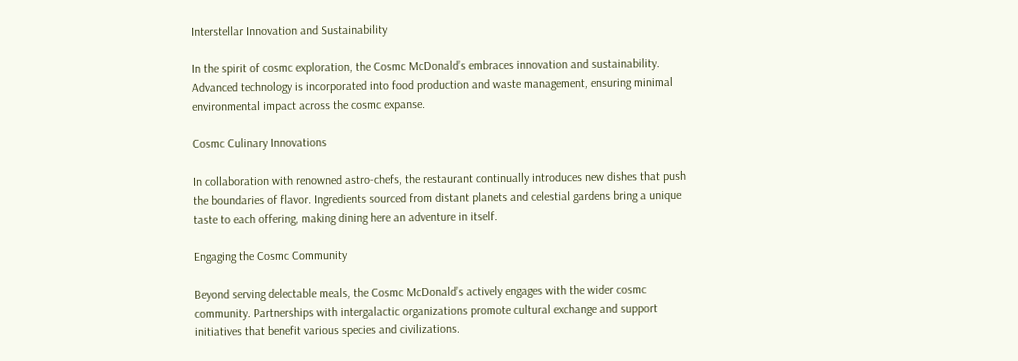Interstellar Innovation and Sustainability

In the spirit of cosmc exploration, the Cosmc McDonald’s embraces innovation and sustainability. Advanced technology is incorporated into food production and waste management, ensuring minimal environmental impact across the cosmc expanse.

Cosmc Culinary Innovations

In collaboration with renowned astro-chefs, the restaurant continually introduces new dishes that push the boundaries of flavor. Ingredients sourced from distant planets and celestial gardens bring a unique taste to each offering, making dining here an adventure in itself.

Engaging the Cosmc Community

Beyond serving delectable meals, the Cosmc McDonald’s actively engages with the wider cosmc community. Partnerships with intergalactic organizations promote cultural exchange and support initiatives that benefit various species and civilizations.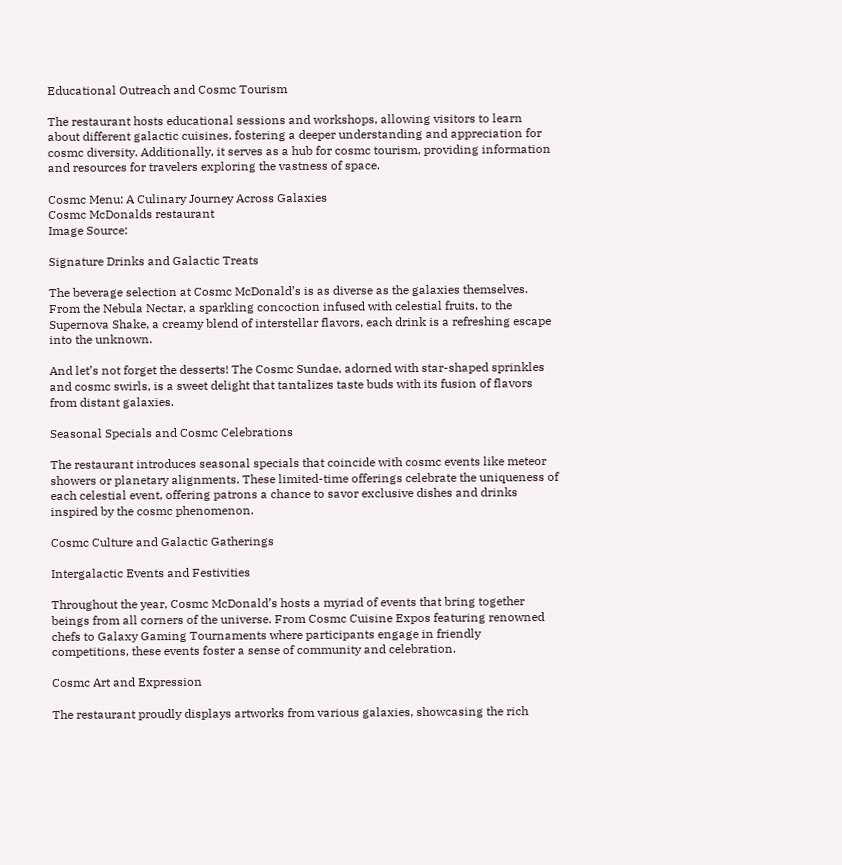Educational Outreach and Cosmc Tourism

The restaurant hosts educational sessions and workshops, allowing visitors to learn about different galactic cuisines, fostering a deeper understanding and appreciation for cosmc diversity. Additionally, it serves as a hub for cosmc tourism, providing information and resources for travelers exploring the vastness of space.

Cosmc Menu: A Culinary Journey Across Galaxies
Cosmc McDonalds restaurant
Image Source:

Signature Drinks and Galactic Treats

The beverage selection at Cosmc McDonald’s is as diverse as the galaxies themselves. From the Nebula Nectar, a sparkling concoction infused with celestial fruits, to the Supernova Shake, a creamy blend of interstellar flavors, each drink is a refreshing escape into the unknown.

And let’s not forget the desserts! The Cosmc Sundae, adorned with star-shaped sprinkles and cosmc swirls, is a sweet delight that tantalizes taste buds with its fusion of flavors from distant galaxies.

Seasonal Specials and Cosmc Celebrations

The restaurant introduces seasonal specials that coincide with cosmc events like meteor showers or planetary alignments. These limited-time offerings celebrate the uniqueness of each celestial event, offering patrons a chance to savor exclusive dishes and drinks inspired by the cosmc phenomenon.

Cosmc Culture and Galactic Gatherings

Intergalactic Events and Festivities

Throughout the year, Cosmc McDonald’s hosts a myriad of events that bring together beings from all corners of the universe. From Cosmc Cuisine Expos featuring renowned chefs to Galaxy Gaming Tournaments where participants engage in friendly competitions, these events foster a sense of community and celebration.

Cosmc Art and Expression

The restaurant proudly displays artworks from various galaxies, showcasing the rich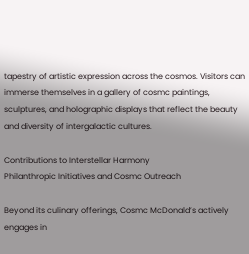tapestry of artistic expression across the cosmos. Visitors can immerse themselves in a gallery of cosmc paintings, sculptures, and holographic displays that reflect the beauty and diversity of intergalactic cultures.

Contributions to Interstellar Harmony
Philanthropic Initiatives and Cosmc Outreach

Beyond its culinary offerings, Cosmc McDonald’s actively engages in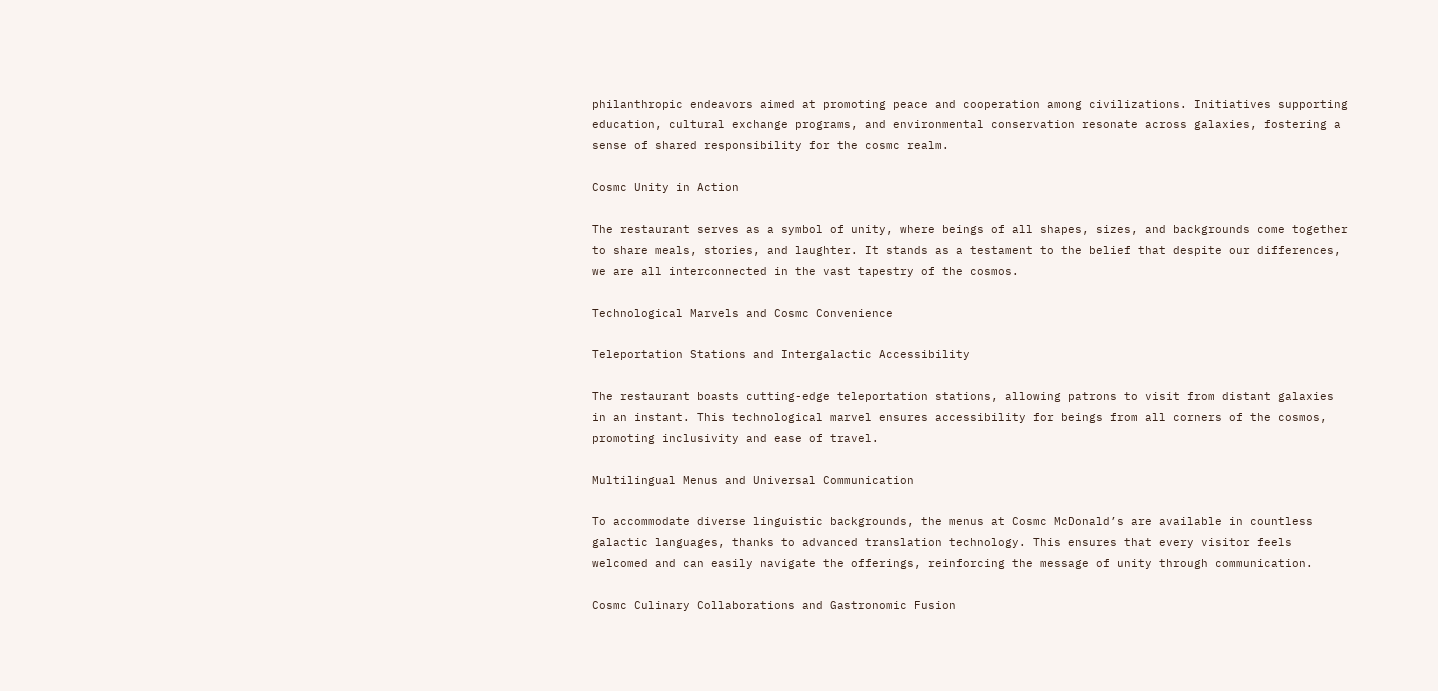philanthropic endeavors aimed at promoting peace and cooperation among civilizations. Initiatives supporting education, cultural exchange programs, and environmental conservation resonate across galaxies, fostering a sense of shared responsibility for the cosmc realm.

Cosmc Unity in Action

The restaurant serves as a symbol of unity, where beings of all shapes, sizes, and backgrounds come together to share meals, stories, and laughter. It stands as a testament to the belief that despite our differences, we are all interconnected in the vast tapestry of the cosmos.

Technological Marvels and Cosmc Convenience

Teleportation Stations and Intergalactic Accessibility

The restaurant boasts cutting-edge teleportation stations, allowing patrons to visit from distant galaxies in an instant. This technological marvel ensures accessibility for beings from all corners of the cosmos, promoting inclusivity and ease of travel.

Multilingual Menus and Universal Communication

To accommodate diverse linguistic backgrounds, the menus at Cosmc McDonald’s are available in countless galactic languages, thanks to advanced translation technology. This ensures that every visitor feels welcomed and can easily navigate the offerings, reinforcing the message of unity through communication.

Cosmc Culinary Collaborations and Gastronomic Fusion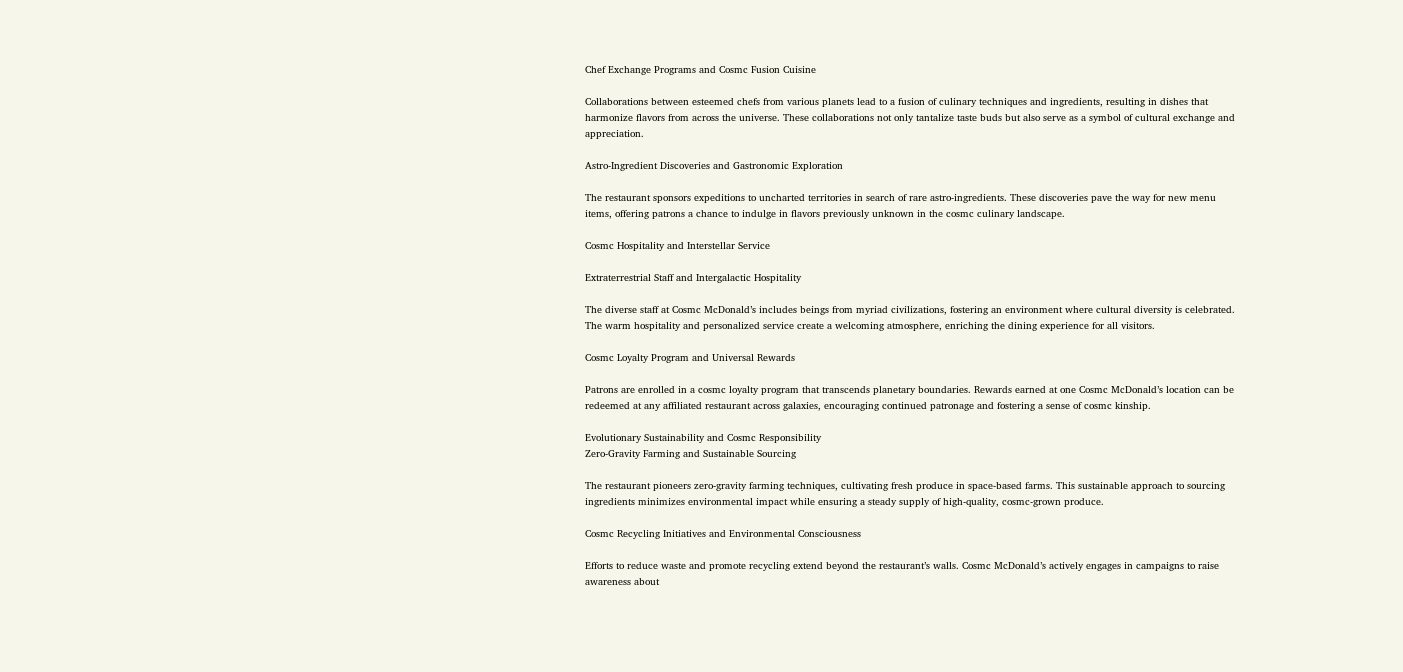Chef Exchange Programs and Cosmc Fusion Cuisine

Collaborations between esteemed chefs from various planets lead to a fusion of culinary techniques and ingredients, resulting in dishes that harmonize flavors from across the universe. These collaborations not only tantalize taste buds but also serve as a symbol of cultural exchange and appreciation.

Astro-Ingredient Discoveries and Gastronomic Exploration

The restaurant sponsors expeditions to uncharted territories in search of rare astro-ingredients. These discoveries pave the way for new menu items, offering patrons a chance to indulge in flavors previously unknown in the cosmc culinary landscape.

Cosmc Hospitality and Interstellar Service

Extraterrestrial Staff and Intergalactic Hospitality

The diverse staff at Cosmc McDonald’s includes beings from myriad civilizations, fostering an environment where cultural diversity is celebrated. The warm hospitality and personalized service create a welcoming atmosphere, enriching the dining experience for all visitors.

Cosmc Loyalty Program and Universal Rewards

Patrons are enrolled in a cosmc loyalty program that transcends planetary boundaries. Rewards earned at one Cosmc McDonald’s location can be redeemed at any affiliated restaurant across galaxies, encouraging continued patronage and fostering a sense of cosmc kinship.

Evolutionary Sustainability and Cosmc Responsibility
Zero-Gravity Farming and Sustainable Sourcing

The restaurant pioneers zero-gravity farming techniques, cultivating fresh produce in space-based farms. This sustainable approach to sourcing ingredients minimizes environmental impact while ensuring a steady supply of high-quality, cosmc-grown produce.

Cosmc Recycling Initiatives and Environmental Consciousness

Efforts to reduce waste and promote recycling extend beyond the restaurant’s walls. Cosmc McDonald’s actively engages in campaigns to raise awareness about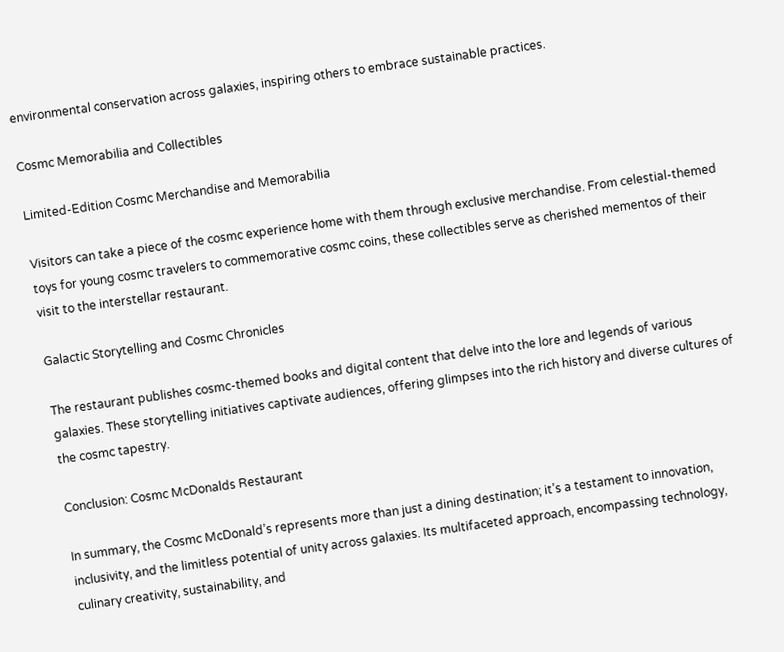environmental conservation across galaxies, inspiring others to embrace sustainable practices.

Cosmc Memorabilia and Collectibles

Limited-Edition Cosmc Merchandise and Memorabilia

Visitors can take a piece of the cosmc experience home with them through exclusive merchandise. From celestial-themed toys for young cosmc travelers to commemorative cosmc coins, these collectibles serve as cherished mementos of their visit to the interstellar restaurant.

Galactic Storytelling and Cosmc Chronicles

The restaurant publishes cosmc-themed books and digital content that delve into the lore and legends of various galaxies. These storytelling initiatives captivate audiences, offering glimpses into the rich history and diverse cultures of the cosmc tapestry.

Conclusion: Cosmc McDonalds Restaurant

In summary, the Cosmc McDonald’s represents more than just a dining destination; it’s a testament to innovation, inclusivity, and the limitless potential of unity across galaxies. Its multifaceted approach, encompassing technology, culinary creativity, sustainability, and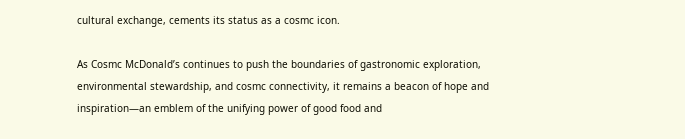cultural exchange, cements its status as a cosmc icon.

As Cosmc McDonald’s continues to push the boundaries of gastronomic exploration, environmental stewardship, and cosmc connectivity, it remains a beacon of hope and inspiration—an emblem of the unifying power of good food and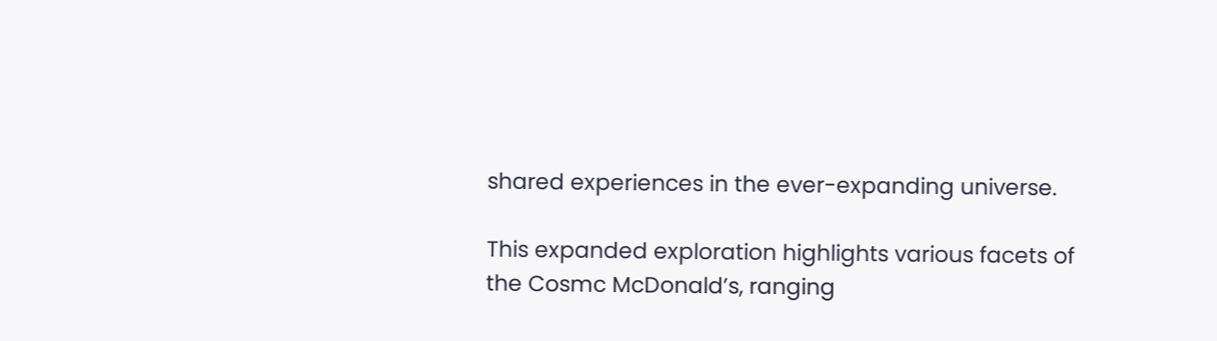shared experiences in the ever-expanding universe.

This expanded exploration highlights various facets of the Cosmc McDonald’s, ranging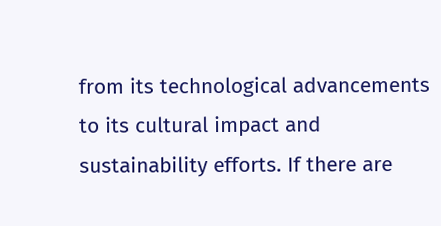from its technological advancements to its cultural impact and sustainability efforts. If there are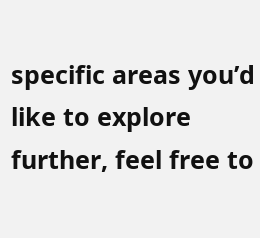specific areas you’d like to explore further, feel free to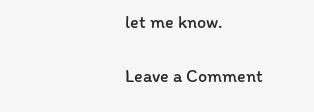let me know.

Leave a Comment